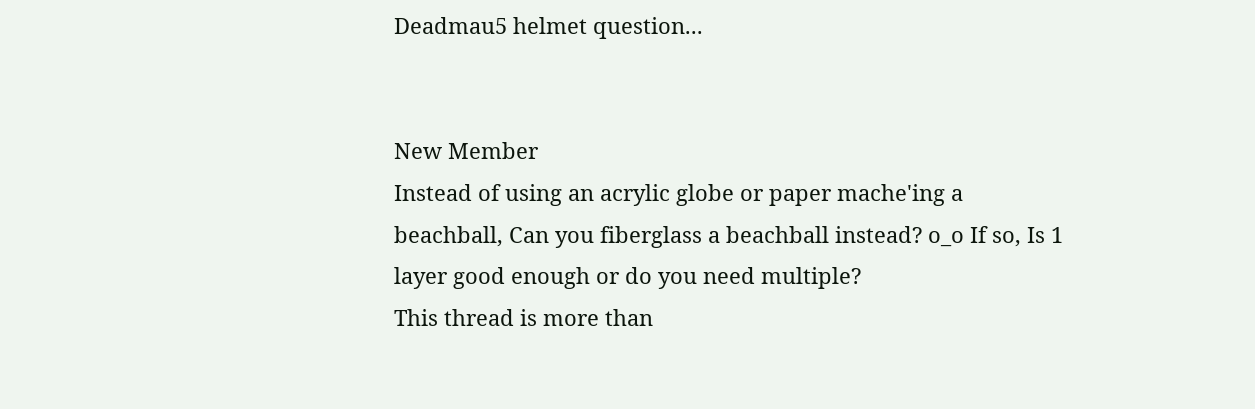Deadmau5 helmet question...


New Member
Instead of using an acrylic globe or paper mache'ing a beachball, Can you fiberglass a beachball instead? o_o If so, Is 1 layer good enough or do you need multiple?
This thread is more than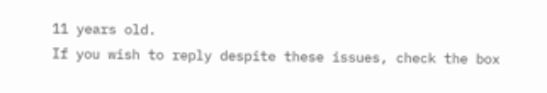11 years old.
If you wish to reply despite these issues, check the box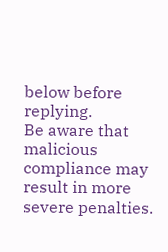below before replying.
Be aware that malicious compliance may result in more severe penalties.